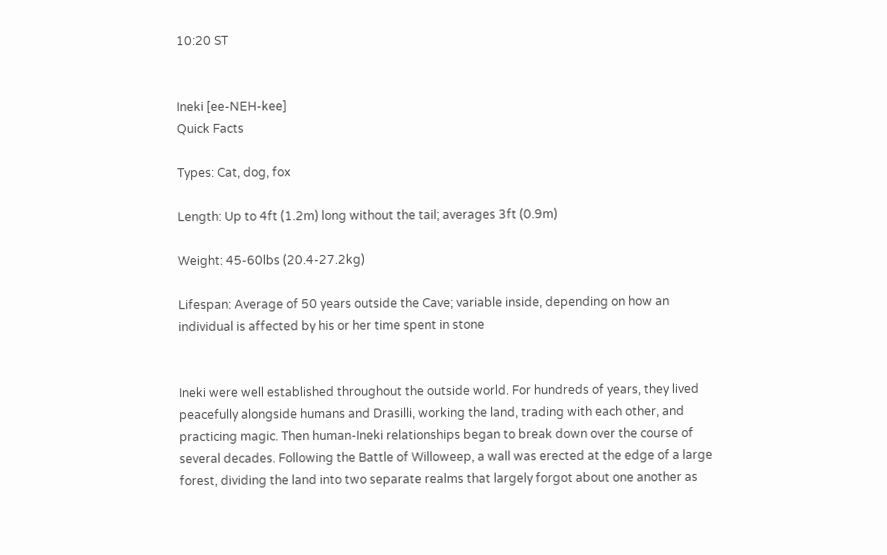10:20 ST


Ineki [ee-NEH-kee]
Quick Facts

Types: Cat, dog, fox

Length: Up to 4ft (1.2m) long without the tail; averages 3ft (0.9m)

Weight: 45-60lbs (20.4-27.2kg)

Lifespan: Average of 50 years outside the Cave; variable inside, depending on how an individual is affected by his or her time spent in stone


Ineki were well established throughout the outside world. For hundreds of years, they lived peacefully alongside humans and Drasilli, working the land, trading with each other, and practicing magic. Then human-Ineki relationships began to break down over the course of several decades. Following the Battle of Willoweep, a wall was erected at the edge of a large forest, dividing the land into two separate realms that largely forgot about one another as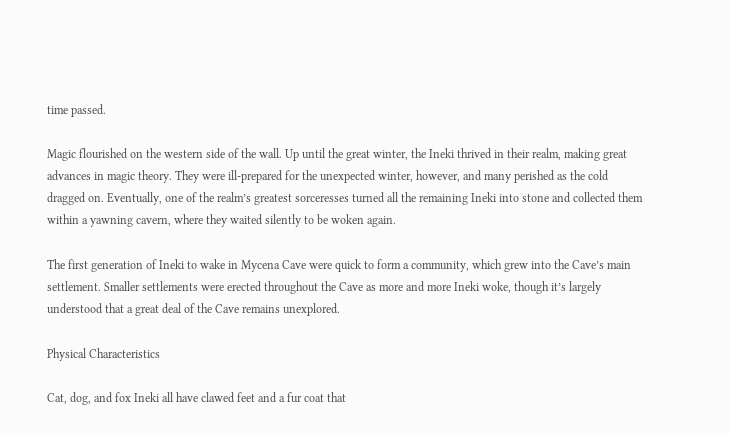time passed.

Magic flourished on the western side of the wall. Up until the great winter, the Ineki thrived in their realm, making great advances in magic theory. They were ill-prepared for the unexpected winter, however, and many perished as the cold dragged on. Eventually, one of the realm’s greatest sorceresses turned all the remaining Ineki into stone and collected them within a yawning cavern, where they waited silently to be woken again.

The first generation of Ineki to wake in Mycena Cave were quick to form a community, which grew into the Cave’s main settlement. Smaller settlements were erected throughout the Cave as more and more Ineki woke, though it’s largely understood that a great deal of the Cave remains unexplored.

Physical Characteristics

Cat, dog, and fox Ineki all have clawed feet and a fur coat that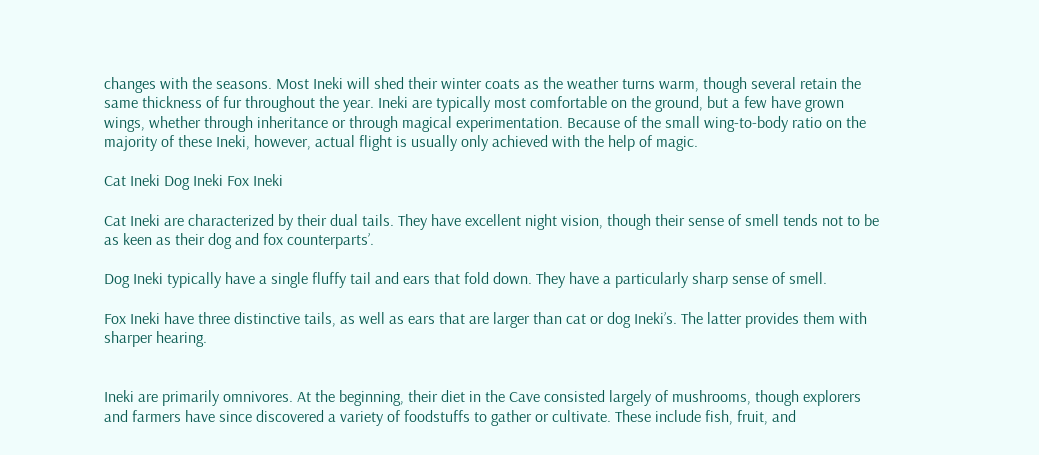changes with the seasons. Most Ineki will shed their winter coats as the weather turns warm, though several retain the same thickness of fur throughout the year. Ineki are typically most comfortable on the ground, but a few have grown wings, whether through inheritance or through magical experimentation. Because of the small wing-to-body ratio on the majority of these Ineki, however, actual flight is usually only achieved with the help of magic.

Cat Ineki Dog Ineki Fox Ineki

Cat Ineki are characterized by their dual tails. They have excellent night vision, though their sense of smell tends not to be as keen as their dog and fox counterparts’.

Dog Ineki typically have a single fluffy tail and ears that fold down. They have a particularly sharp sense of smell.

Fox Ineki have three distinctive tails, as well as ears that are larger than cat or dog Ineki’s. The latter provides them with sharper hearing.


Ineki are primarily omnivores. At the beginning, their diet in the Cave consisted largely of mushrooms, though explorers and farmers have since discovered a variety of foodstuffs to gather or cultivate. These include fish, fruit, and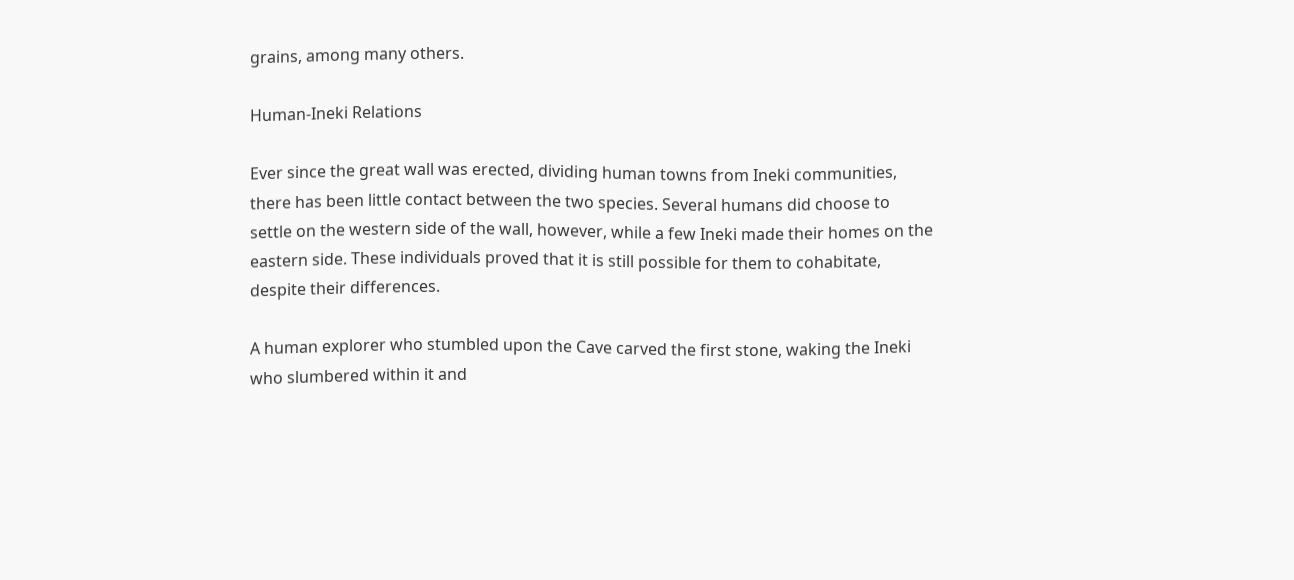grains, among many others.

Human-Ineki Relations

Ever since the great wall was erected, dividing human towns from Ineki communities, there has been little contact between the two species. Several humans did choose to settle on the western side of the wall, however, while a few Ineki made their homes on the eastern side. These individuals proved that it is still possible for them to cohabitate, despite their differences.

A human explorer who stumbled upon the Cave carved the first stone, waking the Ineki who slumbered within it and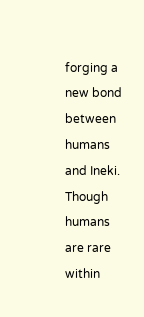forging a new bond between humans and Ineki. Though humans are rare within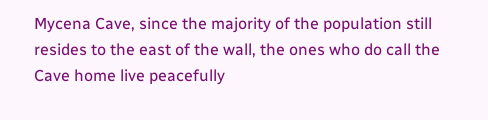Mycena Cave, since the majority of the population still resides to the east of the wall, the ones who do call the Cave home live peacefully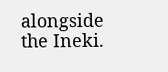alongside the Ineki.